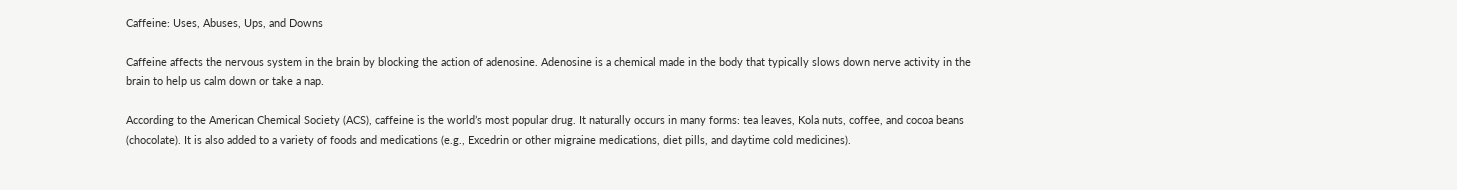Caffeine: Uses, Abuses, Ups, and Downs

Caffeine affects the nervous system in the brain by blocking the action of adenosine. Adenosine is a chemical made in the body that typically slows down nerve activity in the brain to help us calm down or take a nap.

According to the American Chemical Society (ACS), caffeine is the world’s most popular drug. It naturally occurs in many forms: tea leaves, Kola nuts, coffee, and cocoa beans (chocolate). It is also added to a variety of foods and medications (e.g., Excedrin or other migraine medications, diet pills, and daytime cold medicines).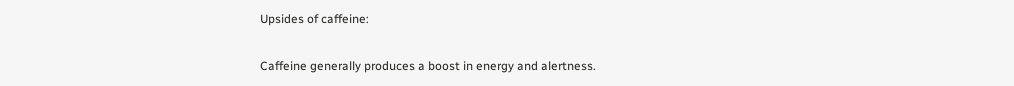Upsides of caffeine:

Caffeine generally produces a boost in energy and alertness.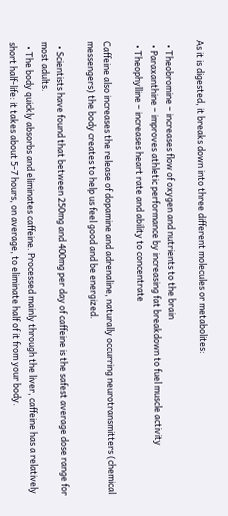As it is digested, it breaks down into three different molecules or metabolites:

  • Theobromine – increases flow of oxygen and nutrients to the brain
  • Paraxanthine – improves athletic performance by increasing fat breakdown to fuel muscle activity
  • Theophylline – increases heart rate and ability to concentrate

Caffeine also increases the release of dopamine and adrenaline, naturally occurring neurotransmitters (chemical messengers) the body creates to help us feel good and be energized.

  • Scientists have found that between 250mg and 400mg per day of caffeine is the safest average dose range for most adults.
  • The body quickly absorbs and eliminates caffeine. Processed mainly through the liver, caffeine has a relatively short half-life: it takes about 5-7 hours, on average, to eliminate half of it from your body.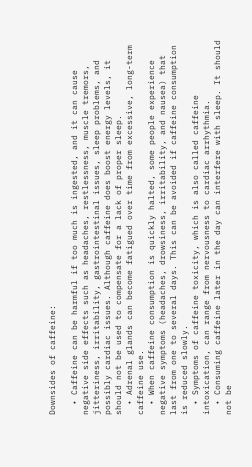Downsides of caffeine:

  • Caffeine can be harmful if too much is ingested, and it can cause negative side effects such as headaches, restlessness, muscle tremors, jitteriness, irritability, gastrointestinal issues, sleep problems, and possibly cardiac issues. Although caffeine does boost energy levels, it should not be used to compensate for a lack of proper sleep.
  • Adrenal glands can become fatigued over time from excessive, long-term caffeine use.
  • When caffeine consumption is quickly halted, some people experience negative symptoms (headaches, drowsiness, irritability, and nausea) that last from one to several days. This can be avoided if caffeine consumption is reduced slowly.
  • Symptoms of caffeine toxicity, which is also called caffeine intoxication, can range from nervousness to cardiac arrhythmia.
  • Consuming caffeine later in the day can interfere with sleep. It should not be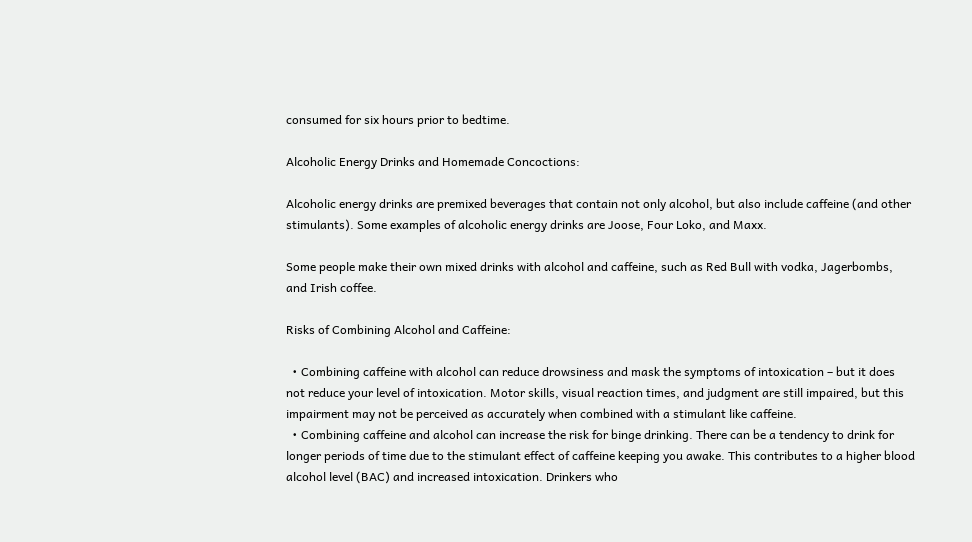consumed for six hours prior to bedtime.

Alcoholic Energy Drinks and Homemade Concoctions:

Alcoholic energy drinks are premixed beverages that contain not only alcohol, but also include caffeine (and other stimulants). Some examples of alcoholic energy drinks are Joose, Four Loko, and Maxx.

Some people make their own mixed drinks with alcohol and caffeine, such as Red Bull with vodka, Jagerbombs, and Irish coffee.

Risks of Combining Alcohol and Caffeine:

  • Combining caffeine with alcohol can reduce drowsiness and mask the symptoms of intoxication – but it does not reduce your level of intoxication. Motor skills, visual reaction times, and judgment are still impaired, but this impairment may not be perceived as accurately when combined with a stimulant like caffeine.
  • Combining caffeine and alcohol can increase the risk for binge drinking. There can be a tendency to drink for longer periods of time due to the stimulant effect of caffeine keeping you awake. This contributes to a higher blood alcohol level (BAC) and increased intoxication. Drinkers who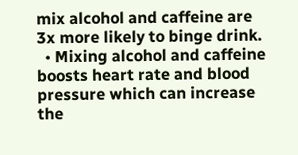mix alcohol and caffeine are 3x more likely to binge drink.
  • Mixing alcohol and caffeine boosts heart rate and blood pressure which can increase the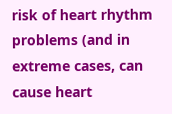risk of heart rhythm problems (and in extreme cases, can cause heart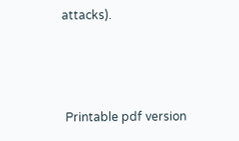attacks).



 Printable pdf version